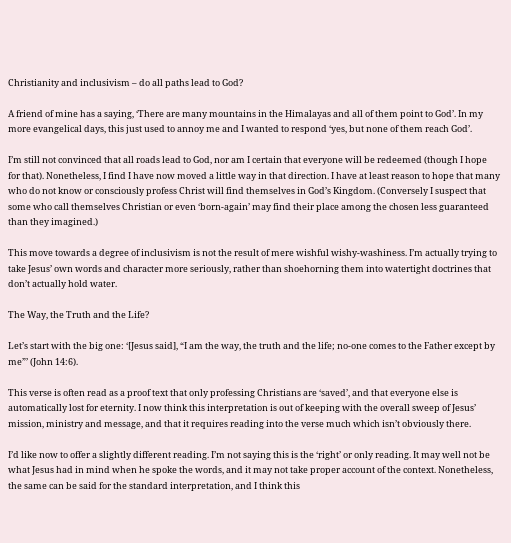Christianity and inclusivism – do all paths lead to God?

A friend of mine has a saying, ‘There are many mountains in the Himalayas and all of them point to God’. In my more evangelical days, this just used to annoy me and I wanted to respond ‘yes, but none of them reach God’.

I’m still not convinced that all roads lead to God, nor am I certain that everyone will be redeemed (though I hope for that). Nonetheless, I find I have now moved a little way in that direction. I have at least reason to hope that many who do not know or consciously profess Christ will find themselves in God’s Kingdom. (Conversely I suspect that some who call themselves Christian or even ‘born-again’ may find their place among the chosen less guaranteed than they imagined.)

This move towards a degree of inclusivism is not the result of mere wishful wishy-washiness. I’m actually trying to take Jesus’ own words and character more seriously, rather than shoehorning them into watertight doctrines that don’t actually hold water.

The Way, the Truth and the Life?

Let’s start with the big one: ‘[Jesus said], “I am the way, the truth and the life; no-one comes to the Father except by me”’ (John 14:6).

This verse is often read as a proof text that only professing Christians are ‘saved’, and that everyone else is automatically lost for eternity. I now think this interpretation is out of keeping with the overall sweep of Jesus’ mission, ministry and message, and that it requires reading into the verse much which isn’t obviously there.

I’d like now to offer a slightly different reading. I’m not saying this is the ‘right’ or only reading. It may well not be what Jesus had in mind when he spoke the words, and it may not take proper account of the context. Nonetheless, the same can be said for the standard interpretation, and I think this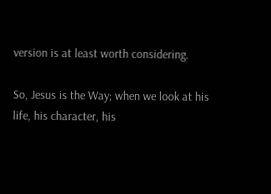version is at least worth considering.

So, Jesus is the Way; when we look at his life, his character, his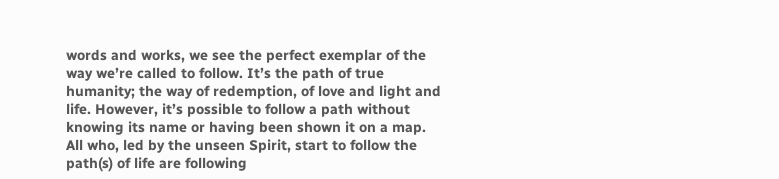words and works, we see the perfect exemplar of the way we’re called to follow. It’s the path of true humanity; the way of redemption, of love and light and life. However, it’s possible to follow a path without knowing its name or having been shown it on a map. All who, led by the unseen Spirit, start to follow the path(s) of life are following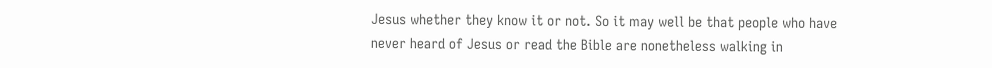Jesus whether they know it or not. So it may well be that people who have never heard of Jesus or read the Bible are nonetheless walking in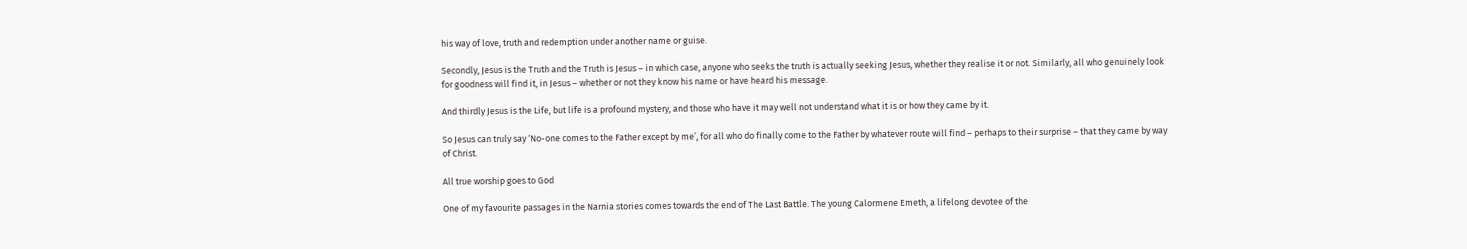his way of love, truth and redemption under another name or guise.

Secondly, Jesus is the Truth and the Truth is Jesus – in which case, anyone who seeks the truth is actually seeking Jesus, whether they realise it or not. Similarly, all who genuinely look for goodness will find it, in Jesus – whether or not they know his name or have heard his message.

And thirdly Jesus is the Life, but life is a profound mystery, and those who have it may well not understand what it is or how they came by it.

So Jesus can truly say ‘No-one comes to the Father except by me’, for all who do finally come to the Father by whatever route will find – perhaps to their surprise – that they came by way of Christ.

All true worship goes to God

One of my favourite passages in the Narnia stories comes towards the end of The Last Battle. The young Calormene Emeth, a lifelong devotee of the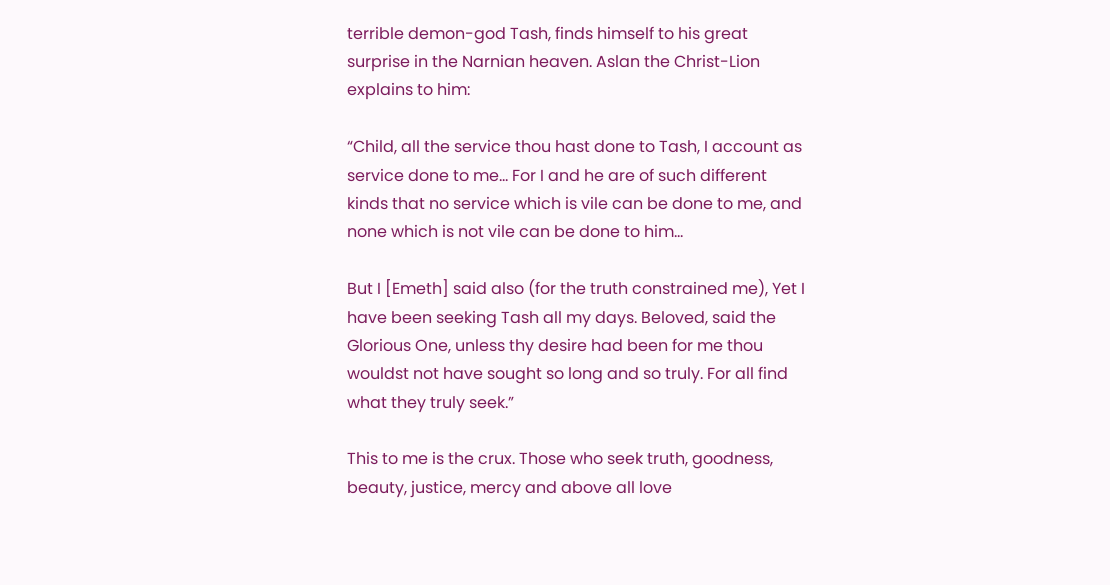terrible demon-god Tash, finds himself to his great surprise in the Narnian heaven. Aslan the Christ-Lion explains to him:

“Child, all the service thou hast done to Tash, I account as service done to me… For I and he are of such different kinds that no service which is vile can be done to me, and none which is not vile can be done to him…

But I [Emeth] said also (for the truth constrained me), Yet I have been seeking Tash all my days. Beloved, said the Glorious One, unless thy desire had been for me thou wouldst not have sought so long and so truly. For all find what they truly seek.”

This to me is the crux. Those who seek truth, goodness, beauty, justice, mercy and above all love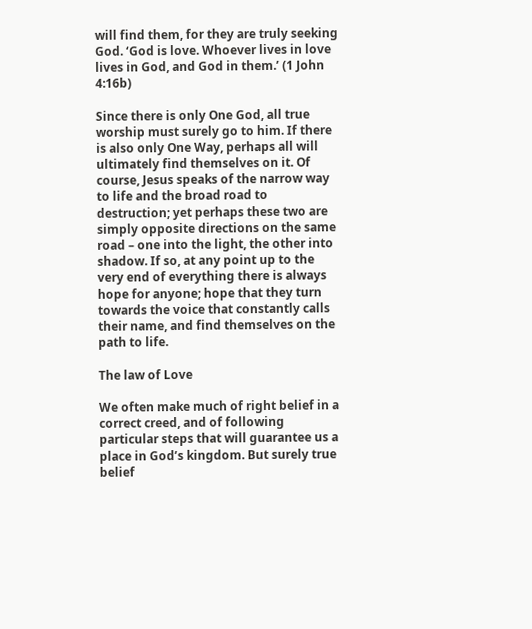will find them, for they are truly seeking God. ‘God is love. Whoever lives in love lives in God, and God in them.’ (1 John 4:16b)

Since there is only One God, all true worship must surely go to him. If there is also only One Way, perhaps all will ultimately find themselves on it. Of course, Jesus speaks of the narrow way to life and the broad road to destruction; yet perhaps these two are simply opposite directions on the same road – one into the light, the other into shadow. If so, at any point up to the very end of everything there is always hope for anyone; hope that they turn towards the voice that constantly calls their name, and find themselves on the path to life.

The law of Love

We often make much of right belief in a correct creed, and of following particular steps that will guarantee us a place in God’s kingdom. But surely true belief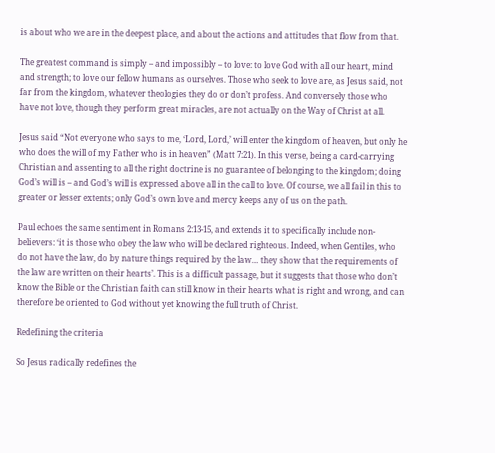is about who we are in the deepest place, and about the actions and attitudes that flow from that.

The greatest command is simply – and impossibly – to love: to love God with all our heart, mind and strength; to love our fellow humans as ourselves. Those who seek to love are, as Jesus said, not far from the kingdom, whatever theologies they do or don’t profess. And conversely those who have not love, though they perform great miracles, are not actually on the Way of Christ at all.

Jesus said “Not everyone who says to me, ‘Lord, Lord,’ will enter the kingdom of heaven, but only he who does the will of my Father who is in heaven” (Matt 7:21). In this verse, being a card-carrying Christian and assenting to all the right doctrine is no guarantee of belonging to the kingdom; doing God’s will is – and God’s will is expressed above all in the call to love. Of course, we all fail in this to greater or lesser extents; only God’s own love and mercy keeps any of us on the path.

Paul echoes the same sentiment in Romans 2:13-15, and extends it to specifically include non-believers: ‘it is those who obey the law who will be declared righteous. Indeed, when Gentiles, who do not have the law, do by nature things required by the law… they show that the requirements of the law are written on their hearts’. This is a difficult passage, but it suggests that those who don’t know the Bible or the Christian faith can still know in their hearts what is right and wrong, and can therefore be oriented to God without yet knowing the full truth of Christ.

Redefining the criteria

So Jesus radically redefines the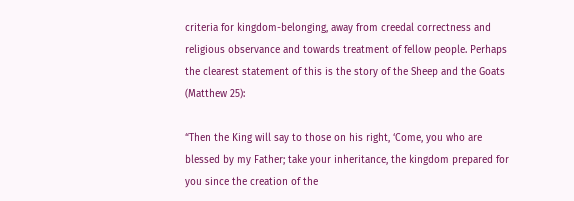criteria for kingdom-belonging, away from creedal correctness and religious observance and towards treatment of fellow people. Perhaps the clearest statement of this is the story of the Sheep and the Goats (Matthew 25):

“Then the King will say to those on his right, ‘Come, you who are blessed by my Father; take your inheritance, the kingdom prepared for you since the creation of the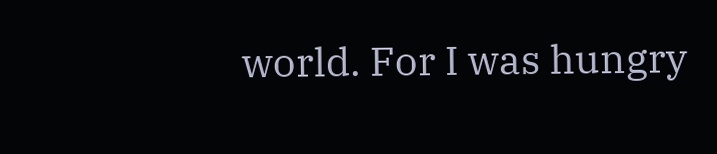world. For I was hungry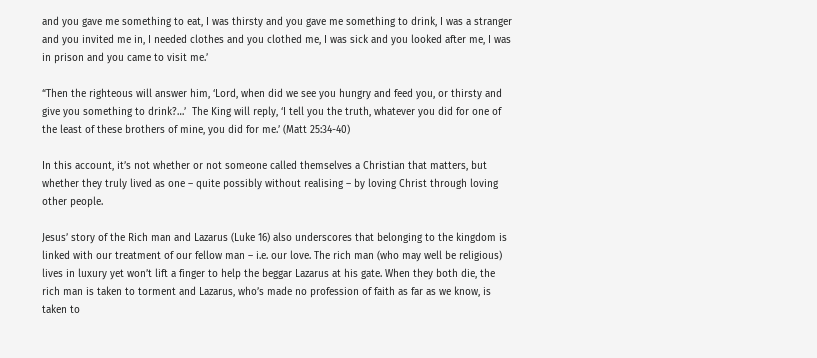and you gave me something to eat, I was thirsty and you gave me something to drink, I was a stranger and you invited me in, I needed clothes and you clothed me, I was sick and you looked after me, I was in prison and you came to visit me.’

“Then the righteous will answer him, ‘Lord, when did we see you hungry and feed you, or thirsty and give you something to drink?…’  The King will reply, ‘I tell you the truth, whatever you did for one of the least of these brothers of mine, you did for me.’ (Matt 25:34-40)

In this account, it’s not whether or not someone called themselves a Christian that matters, but whether they truly lived as one – quite possibly without realising – by loving Christ through loving other people.

Jesus’ story of the Rich man and Lazarus (Luke 16) also underscores that belonging to the kingdom is linked with our treatment of our fellow man – i.e. our love. The rich man (who may well be religious) lives in luxury yet won’t lift a finger to help the beggar Lazarus at his gate. When they both die, the rich man is taken to torment and Lazarus, who’s made no profession of faith as far as we know, is taken to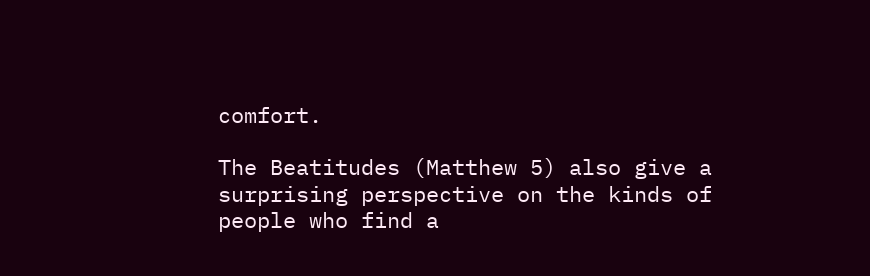comfort.

The Beatitudes (Matthew 5) also give a surprising perspective on the kinds of people who find a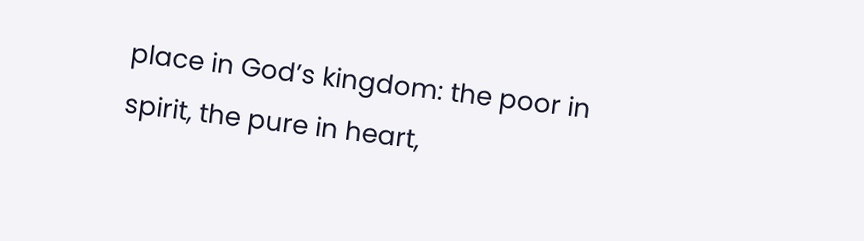place in God’s kingdom: the poor in spirit, the pure in heart,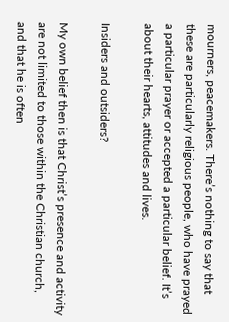mourners, peacemakers. There’s nothing to say that these are particularly religious people, who have prayed a particular prayer or accepted a particular belief. It’s about their hearts, attitudes and lives.

Insiders and outsiders?

My own belief then is that Christ’s presence and activity are not limited to those within the Christian church, and that he is often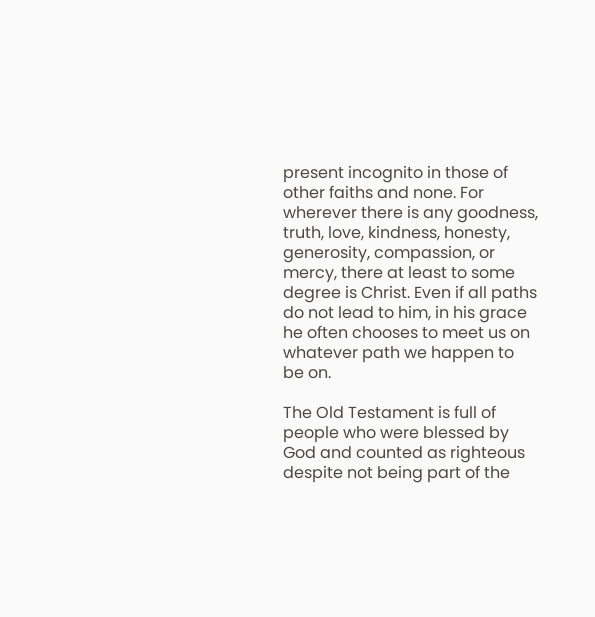present incognito in those of other faiths and none. For wherever there is any goodness, truth, love, kindness, honesty, generosity, compassion, or mercy, there at least to some degree is Christ. Even if all paths do not lead to him, in his grace he often chooses to meet us on whatever path we happen to be on.

The Old Testament is full of people who were blessed by God and counted as righteous despite not being part of the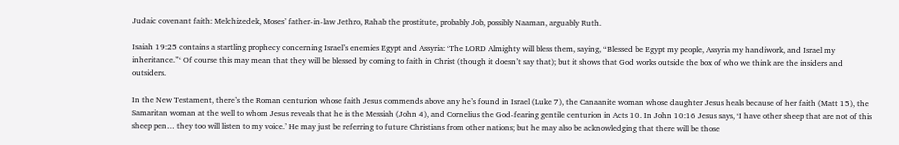Judaic covenant faith: Melchizedek, Moses’ father-in-law Jethro, Rahab the prostitute, probably Job, possibly Naaman, arguably Ruth.

Isaiah 19:25 contains a startling prophecy concerning Israel’s enemies Egypt and Assyria: ‘The LORD Almighty will bless them, saying, “Blessed be Egypt my people, Assyria my handiwork, and Israel my inheritance.”‘ Of course this may mean that they will be blessed by coming to faith in Christ (though it doesn’t say that); but it shows that God works outside the box of who we think are the insiders and outsiders.

In the New Testament, there’s the Roman centurion whose faith Jesus commends above any he’s found in Israel (Luke 7), the Canaanite woman whose daughter Jesus heals because of her faith (Matt 15), the Samaritan woman at the well to whom Jesus reveals that he is the Messiah (John 4), and Cornelius the God-fearing gentile centurion in Acts 10. In John 10:16 Jesus says, ‘I have other sheep that are not of this sheep pen… they too will listen to my voice.’ He may just be referring to future Christians from other nations; but he may also be acknowledging that there will be those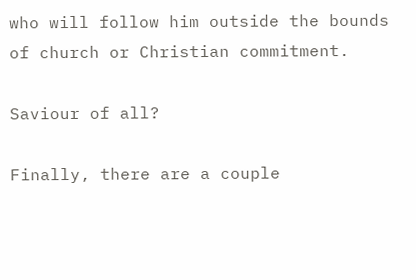who will follow him outside the bounds of church or Christian commitment.

Saviour of all?

Finally, there are a couple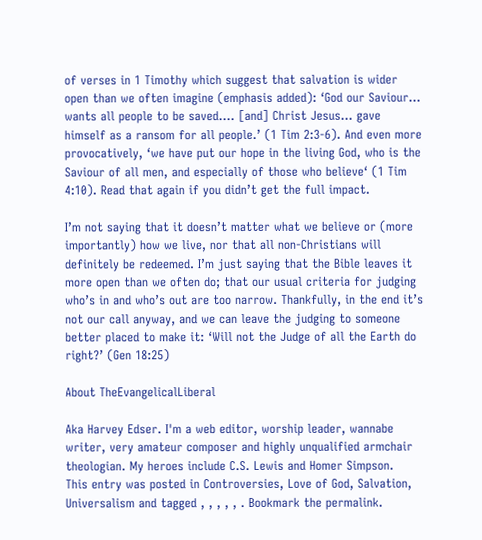of verses in 1 Timothy which suggest that salvation is wider open than we often imagine (emphasis added): ‘God our Saviour… wants all people to be saved…. [and] Christ Jesus… gave himself as a ransom for all people.’ (1 Tim 2:3-6). And even more provocatively, ‘we have put our hope in the living God, who is the Saviour of all men, and especially of those who believe‘ (1 Tim 4:10). Read that again if you didn’t get the full impact.

I’m not saying that it doesn’t matter what we believe or (more importantly) how we live, nor that all non-Christians will definitely be redeemed. I’m just saying that the Bible leaves it more open than we often do; that our usual criteria for judging who’s in and who’s out are too narrow. Thankfully, in the end it’s not our call anyway, and we can leave the judging to someone better placed to make it: ‘Will not the Judge of all the Earth do right?’ (Gen 18:25)

About TheEvangelicalLiberal

Aka Harvey Edser. I'm a web editor, worship leader, wannabe writer, very amateur composer and highly unqualified armchair theologian. My heroes include C.S. Lewis and Homer Simpson.
This entry was posted in Controversies, Love of God, Salvation, Universalism and tagged , , , , , . Bookmark the permalink.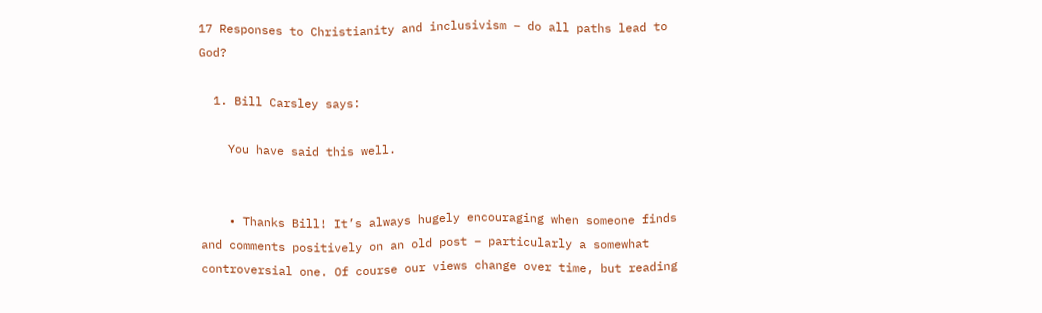17 Responses to Christianity and inclusivism – do all paths lead to God?

  1. Bill Carsley says:

    You have said this well.


    • Thanks Bill! It’s always hugely encouraging when someone finds and comments positively on an old post – particularly a somewhat controversial one. Of course our views change over time, but reading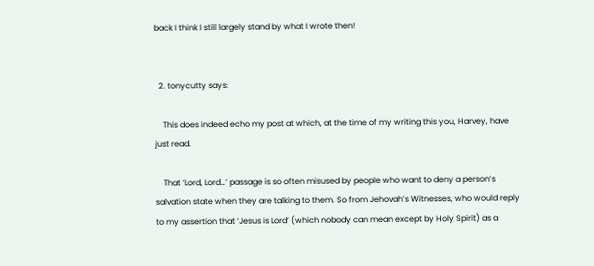back I think I still largely stand by what I wrote then!


  2. tonycutty says:

    This does indeed echo my post at which, at the time of my writing this you, Harvey, have just read.

    That ‘Lord, Lord…’ passage is so often misused by people who want to deny a person’s salvation state when they are talking to them. So from Jehovah’s Witnesses, who would reply to my assertion that ‘Jesus is Lord’ (which nobody can mean except by Holy Spirit) as a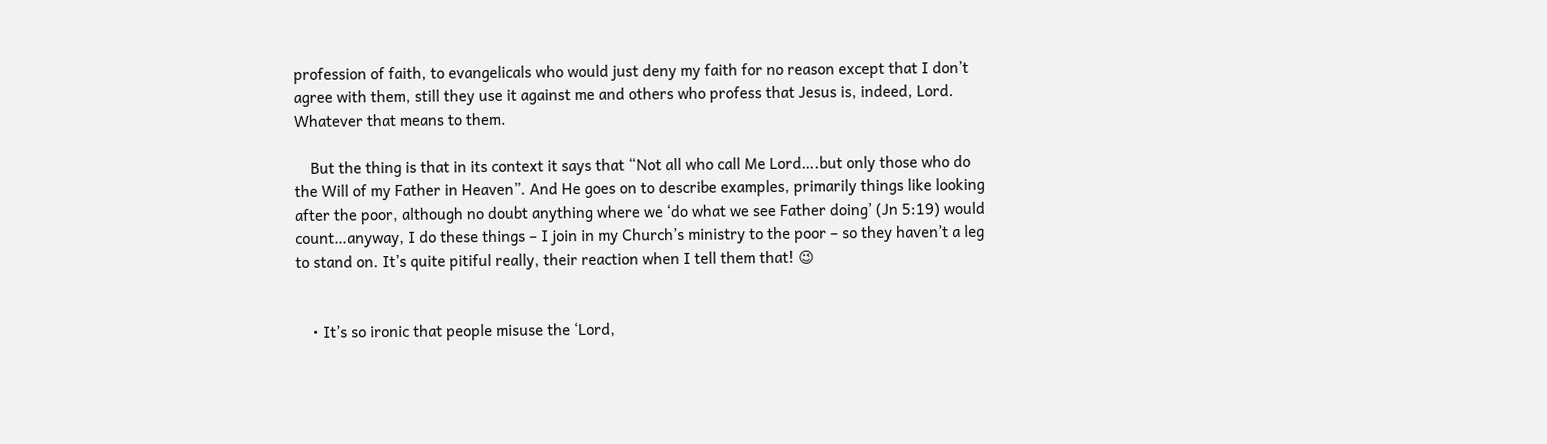profession of faith, to evangelicals who would just deny my faith for no reason except that I don’t agree with them, still they use it against me and others who profess that Jesus is, indeed, Lord. Whatever that means to them.

    But the thing is that in its context it says that “Not all who call Me Lord….but only those who do the Will of my Father in Heaven”. And He goes on to describe examples, primarily things like looking after the poor, although no doubt anything where we ‘do what we see Father doing’ (Jn 5:19) would count…anyway, I do these things – I join in my Church’s ministry to the poor – so they haven’t a leg to stand on. It’s quite pitiful really, their reaction when I tell them that! 😉


    • It’s so ironic that people misuse the ‘Lord,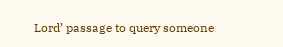Lord’ passage to query someone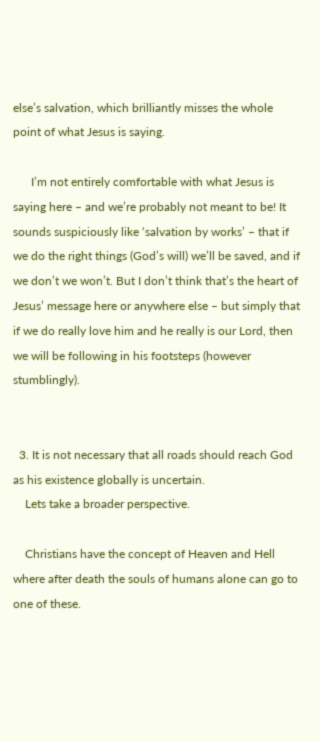else’s salvation, which brilliantly misses the whole point of what Jesus is saying.

      I’m not entirely comfortable with what Jesus is saying here – and we’re probably not meant to be! It sounds suspiciously like ‘salvation by works’ – that if we do the right things (God’s will) we’ll be saved, and if we don’t we won’t. But I don’t think that’s the heart of Jesus’ message here or anywhere else – but simply that if we do really love him and he really is our Lord, then we will be following in his footsteps (however stumblingly).


  3. It is not necessary that all roads should reach God as his existence globally is uncertain.
    Lets take a broader perspective.

    Christians have the concept of Heaven and Hell where after death the souls of humans alone can go to one of these.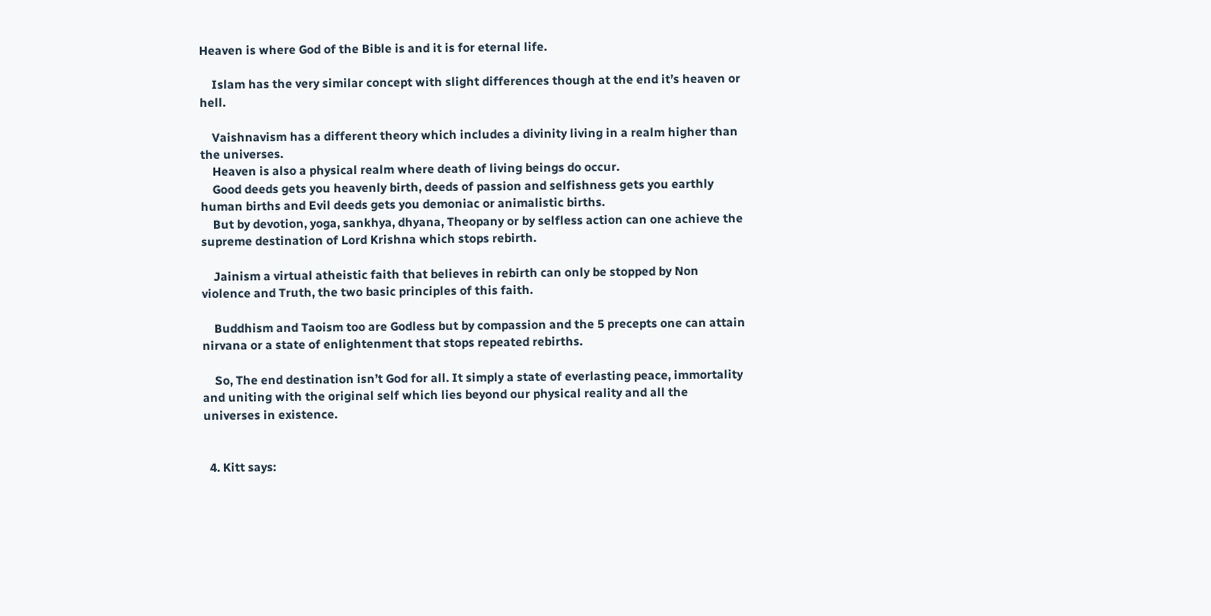Heaven is where God of the Bible is and it is for eternal life.

    Islam has the very similar concept with slight differences though at the end it’s heaven or hell.

    Vaishnavism has a different theory which includes a divinity living in a realm higher than the universes.
    Heaven is also a physical realm where death of living beings do occur.
    Good deeds gets you heavenly birth, deeds of passion and selfishness gets you earthly human births and Evil deeds gets you demoniac or animalistic births.
    But by devotion, yoga, sankhya, dhyana, Theopany or by selfless action can one achieve the supreme destination of Lord Krishna which stops rebirth.

    Jainism a virtual atheistic faith that believes in rebirth can only be stopped by Non violence and Truth, the two basic principles of this faith.

    Buddhism and Taoism too are Godless but by compassion and the 5 precepts one can attain nirvana or a state of enlightenment that stops repeated rebirths.

    So, The end destination isn’t God for all. It simply a state of everlasting peace, immortality and uniting with the original self which lies beyond our physical reality and all the universes in existence.


  4. Kitt says: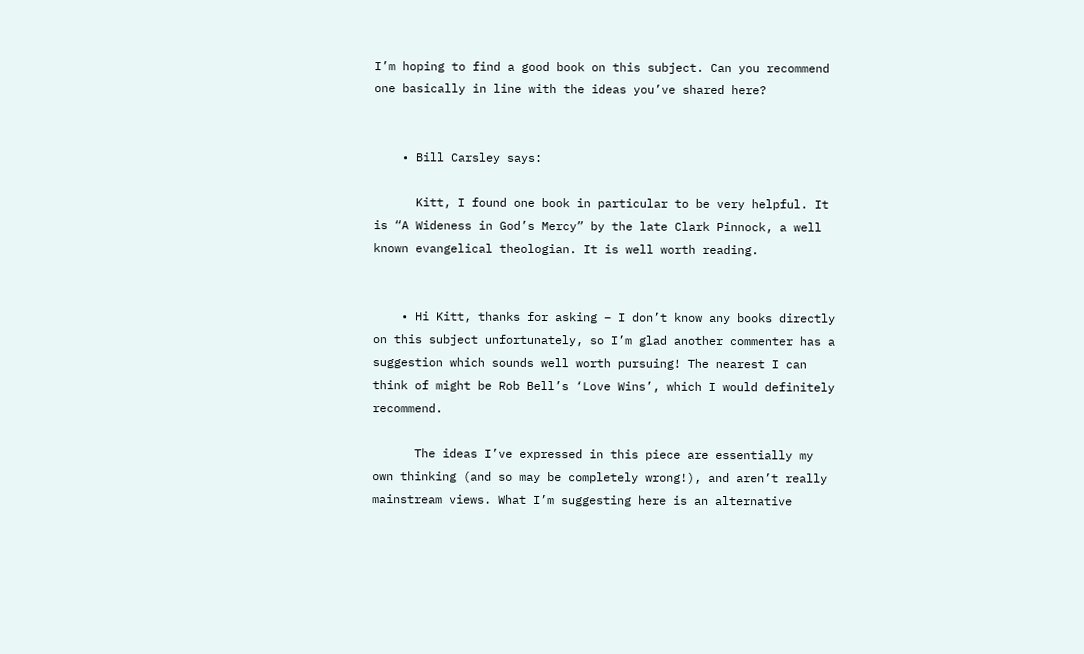I’m hoping to find a good book on this subject. Can you recommend one basically in line with the ideas you’ve shared here?


    • Bill Carsley says:

      Kitt, I found one book in particular to be very helpful. It is “A Wideness in God’s Mercy” by the late Clark Pinnock, a well known evangelical theologian. It is well worth reading.


    • Hi Kitt, thanks for asking – I don’t know any books directly on this subject unfortunately, so I’m glad another commenter has a suggestion which sounds well worth pursuing! The nearest I can think of might be Rob Bell’s ‘Love Wins’, which I would definitely recommend.

      The ideas I’ve expressed in this piece are essentially my own thinking (and so may be completely wrong!), and aren’t really mainstream views. What I’m suggesting here is an alternative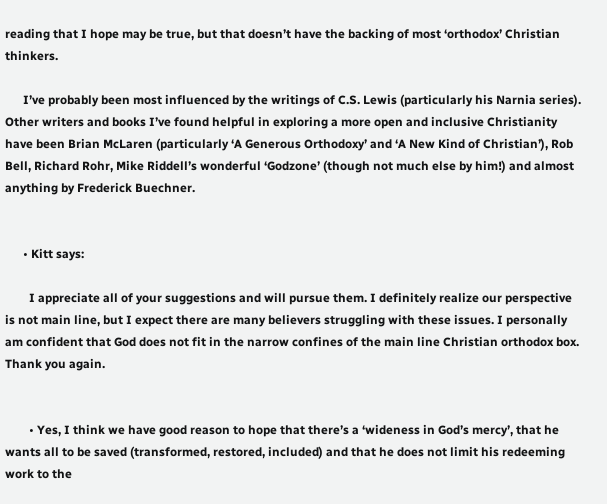reading that I hope may be true, but that doesn’t have the backing of most ‘orthodox’ Christian thinkers.

      I’ve probably been most influenced by the writings of C.S. Lewis (particularly his Narnia series). Other writers and books I’ve found helpful in exploring a more open and inclusive Christianity have been Brian McLaren (particularly ‘A Generous Orthodoxy’ and ‘A New Kind of Christian’), Rob Bell, Richard Rohr, Mike Riddell’s wonderful ‘Godzone’ (though not much else by him!) and almost anything by Frederick Buechner.


      • Kitt says:

        I appreciate all of your suggestions and will pursue them. I definitely realize our perspective is not main line, but I expect there are many believers struggling with these issues. I personally am confident that God does not fit in the narrow confines of the main line Christian orthodox box. Thank you again.


        • Yes, I think we have good reason to hope that there’s a ‘wideness in God’s mercy’, that he wants all to be saved (transformed, restored, included) and that he does not limit his redeeming work to the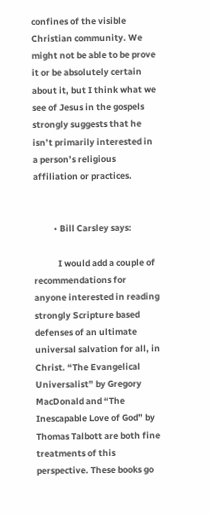confines of the visible Christian community. We might not be able to be prove it or be absolutely certain about it, but I think what we see of Jesus in the gospels strongly suggests that he isn’t primarily interested in a person’s religious affiliation or practices.


          • Bill Carsley says:

            I would add a couple of recommendations for anyone interested in reading strongly Scripture based defenses of an ultimate universal salvation for all, in Christ. “The Evangelical Universalist” by Gregory MacDonald and “The Inescapable Love of God” by Thomas Talbott are both fine treatments of this perspective. These books go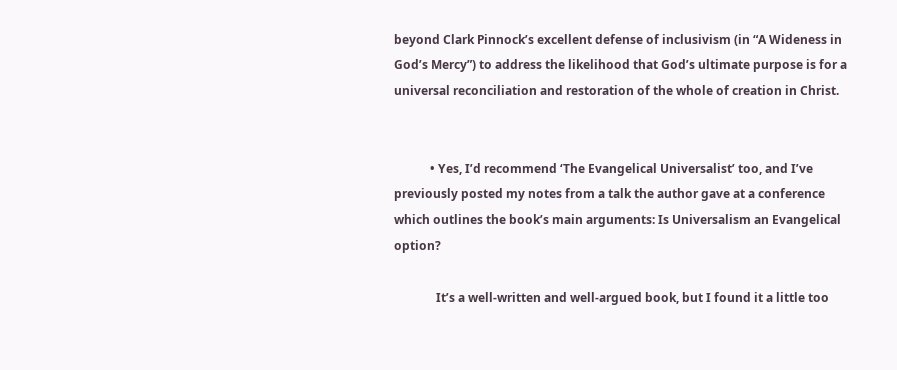beyond Clark Pinnock’s excellent defense of inclusivism (in “A Wideness in God’s Mercy”) to address the likelihood that God’s ultimate purpose is for a universal reconciliation and restoration of the whole of creation in Christ.


            • Yes, I’d recommend ‘The Evangelical Universalist’ too, and I’ve previously posted my notes from a talk the author gave at a conference which outlines the book’s main arguments: Is Universalism an Evangelical option?

              It’s a well-written and well-argued book, but I found it a little too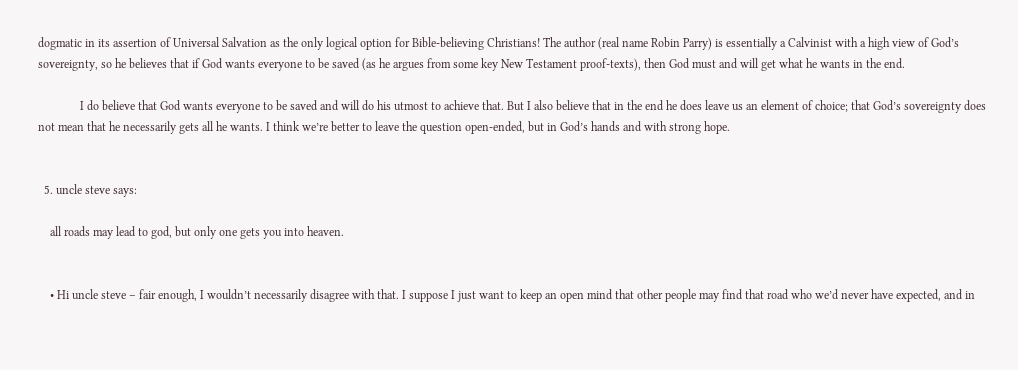dogmatic in its assertion of Universal Salvation as the only logical option for Bible-believing Christians! The author (real name Robin Parry) is essentially a Calvinist with a high view of God’s sovereignty, so he believes that if God wants everyone to be saved (as he argues from some key New Testament proof-texts), then God must and will get what he wants in the end.

              I do believe that God wants everyone to be saved and will do his utmost to achieve that. But I also believe that in the end he does leave us an element of choice; that God’s sovereignty does not mean that he necessarily gets all he wants. I think we’re better to leave the question open-ended, but in God’s hands and with strong hope.


  5. uncle steve says:

    all roads may lead to god, but only one gets you into heaven.


    • Hi uncle steve – fair enough, I wouldn’t necessarily disagree with that. I suppose I just want to keep an open mind that other people may find that road who we’d never have expected, and in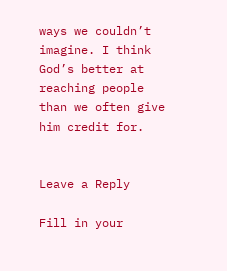ways we couldn’t imagine. I think God’s better at reaching people than we often give him credit for.


Leave a Reply

Fill in your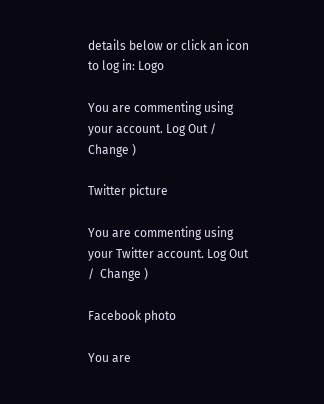details below or click an icon to log in: Logo

You are commenting using your account. Log Out /  Change )

Twitter picture

You are commenting using your Twitter account. Log Out /  Change )

Facebook photo

You are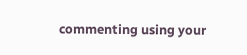commenting using your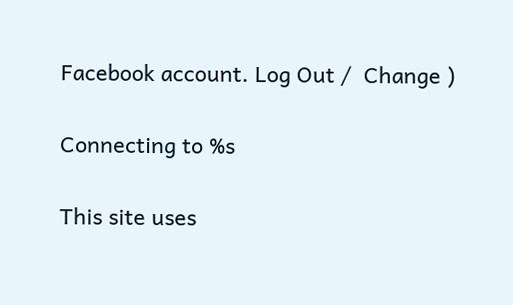Facebook account. Log Out /  Change )

Connecting to %s

This site uses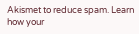Akismet to reduce spam. Learn how your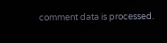comment data is processed.